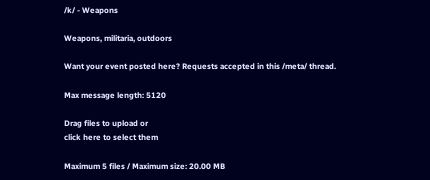/k/ - Weapons

Weapons, militaria, outdoors

Want your event posted here? Requests accepted in this /meta/ thread.

Max message length: 5120

Drag files to upload or
click here to select them

Maximum 5 files / Maximum size: 20.00 MB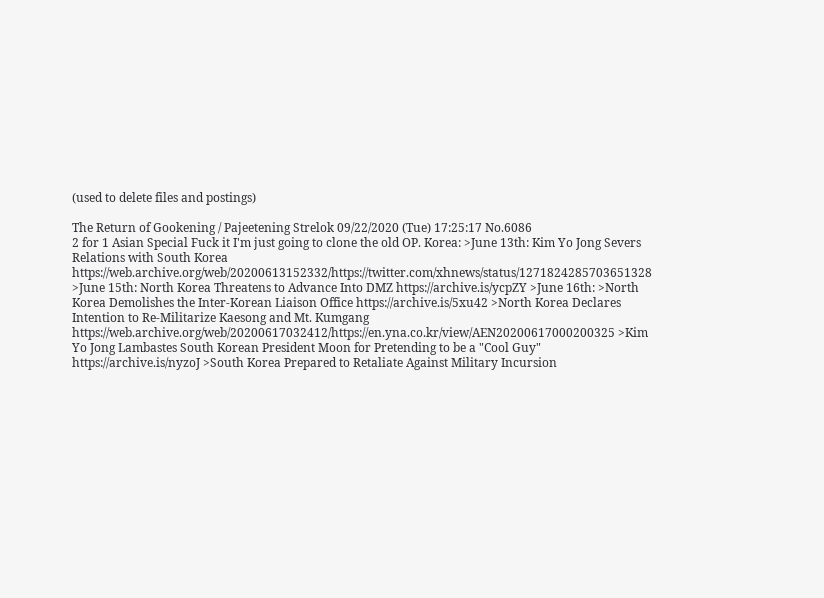(used to delete files and postings)

The Return of Gookening / Pajeetening Strelok 09/22/2020 (Tue) 17:25:17 No.6086
2 for 1 Asian Special Fuck it I'm just going to clone the old OP. Korea: >June 13th: Kim Yo Jong Severs Relations with South Korea https://web.archive.org/web/20200613152332/https://twitter.com/xhnews/status/1271824285703651328 >June 15th: North Korea Threatens to Advance Into DMZ https://archive.is/ycpZY >June 16th: >North Korea Demolishes the Inter-Korean Liaison Office https://archive.is/5xu42 >North Korea Declares Intention to Re-Militarize Kaesong and Mt. Kumgang https://web.archive.org/web/20200617032412/https://en.yna.co.kr/view/AEN20200617000200325 >Kim Yo Jong Lambastes South Korean President Moon for Pretending to be a "Cool Guy" https://archive.is/nyzoJ >South Korea Prepared to Retaliate Against Military Incursion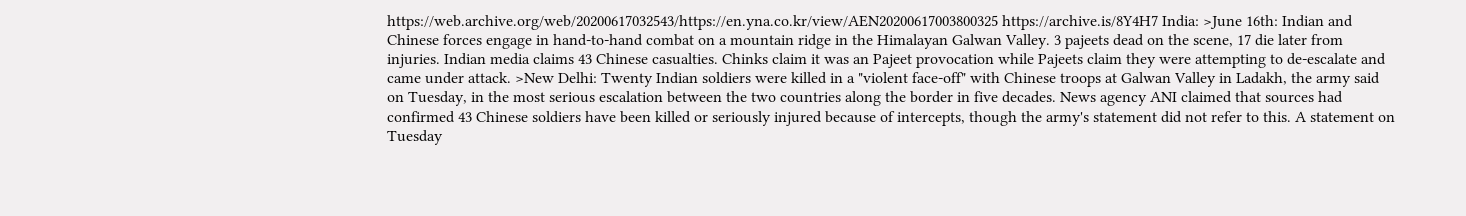https://web.archive.org/web/20200617032543/https://en.yna.co.kr/view/AEN20200617003800325 https://archive.is/8Y4H7 India: >June 16th: Indian and Chinese forces engage in hand-to-hand combat on a mountain ridge in the Himalayan Galwan Valley. 3 pajeets dead on the scene, 17 die later from injuries. Indian media claims 43 Chinese casualties. Chinks claim it was an Pajeet provocation while Pajeets claim they were attempting to de-escalate and came under attack. >New Delhi: Twenty Indian soldiers were killed in a "violent face-off" with Chinese troops at Galwan Valley in Ladakh, the army said on Tuesday, in the most serious escalation between the two countries along the border in five decades. News agency ANI claimed that sources had confirmed 43 Chinese soldiers have been killed or seriously injured because of intercepts, though the army's statement did not refer to this. A statement on Tuesday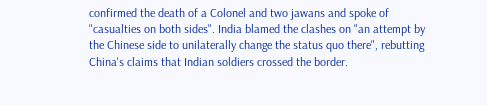confirmed the death of a Colonel and two jawans and spoke of "casualties on both sides". India blamed the clashes on "an attempt by the Chinese side to unilaterally change the status quo there", rebutting China's claims that Indian soldiers crossed the border.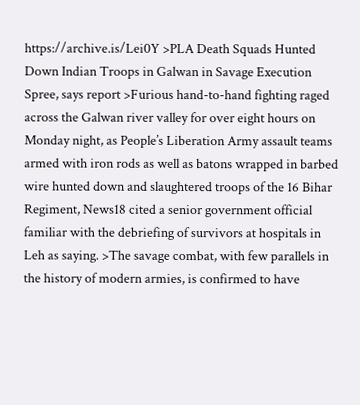https://archive.is/Lei0Y >PLA Death Squads Hunted Down Indian Troops in Galwan in Savage Execution Spree, says report >Furious hand-to-hand fighting raged across the Galwan river valley for over eight hours on Monday night, as People’s Liberation Army assault teams armed with iron rods as well as batons wrapped in barbed wire hunted down and slaughtered troops of the 16 Bihar Regiment, News18 cited a senior government official familiar with the debriefing of survivors at hospitals in Leh as saying. >The savage combat, with few parallels in the history of modern armies, is confirmed to have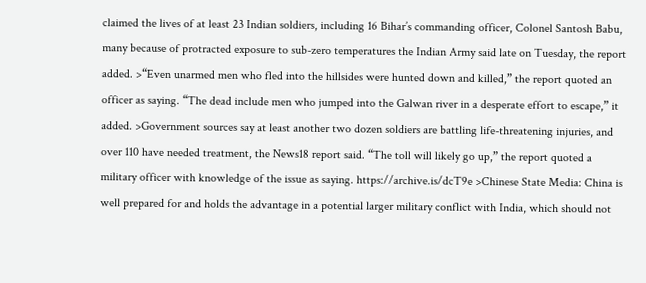claimed the lives of at least 23 Indian soldiers, including 16 Bihar’s commanding officer, Colonel Santosh Babu, many because of protracted exposure to sub-zero temperatures the Indian Army said late on Tuesday, the report added. >“Even unarmed men who fled into the hillsides were hunted down and killed,” the report quoted an officer as saying. “The dead include men who jumped into the Galwan river in a desperate effort to escape,” it added. >Government sources say at least another two dozen soldiers are battling life-threatening injuries, and over 110 have needed treatment, the News18 report said. “The toll will likely go up,” the report quoted a military officer with knowledge of the issue as saying. https://archive.is/dcT9e >Chinese State Media: China is well prepared for and holds the advantage in a potential larger military conflict with India, which should not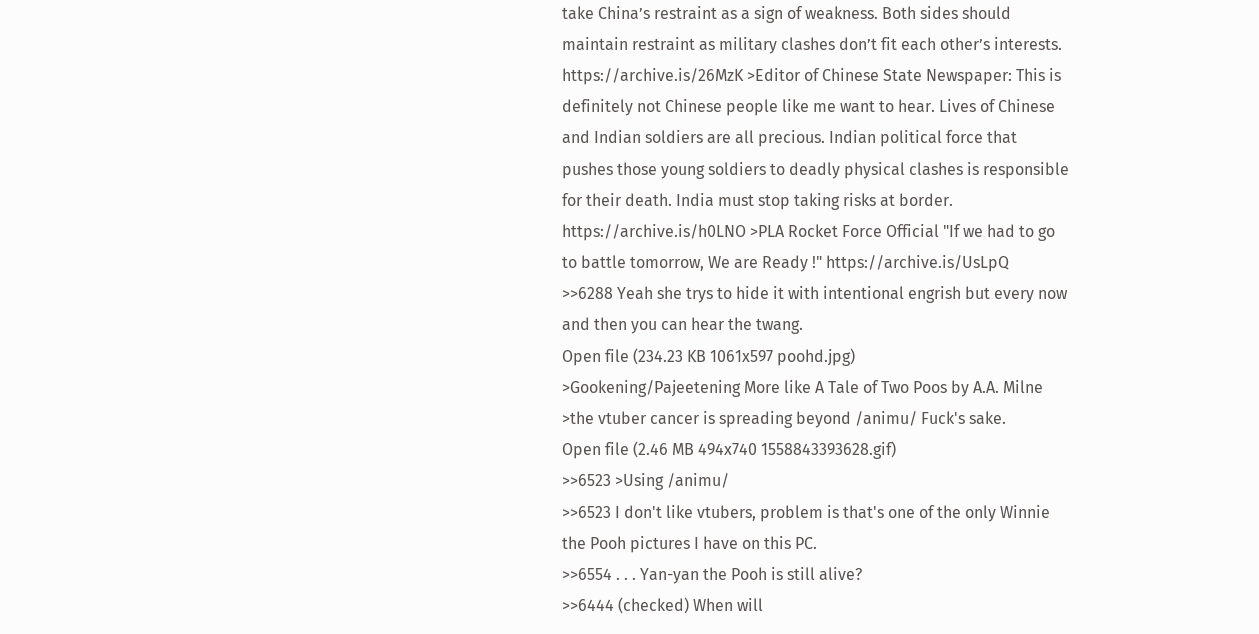take China’s restraint as a sign of weakness. Both sides should maintain restraint as military clashes don’t fit each other’s interests. https://archive.is/26MzK >Editor of Chinese State Newspaper: This is definitely not Chinese people like me want to hear. Lives of Chinese and Indian soldiers are all precious. Indian political force that pushes those young soldiers to deadly physical clashes is responsible for their death. India must stop taking risks at border. https://archive.is/h0LNO >PLA Rocket Force Official "If we had to go to battle tomorrow, We are Ready !" https://archive.is/UsLpQ
>>6288 Yeah she trys to hide it with intentional engrish but every now and then you can hear the twang.
Open file (234.23 KB 1061x597 poohd.jpg)
>Gookening/Pajeetening More like A Tale of Two Poos by A.A. Milne
>the vtuber cancer is spreading beyond /animu/ Fuck's sake.
Open file (2.46 MB 494x740 1558843393628.gif)
>>6523 >Using /animu/
>>6523 I don't like vtubers, problem is that's one of the only Winnie the Pooh pictures I have on this PC.
>>6554 . . . Yan-yan the Pooh is still alive?
>>6444 (checked) When will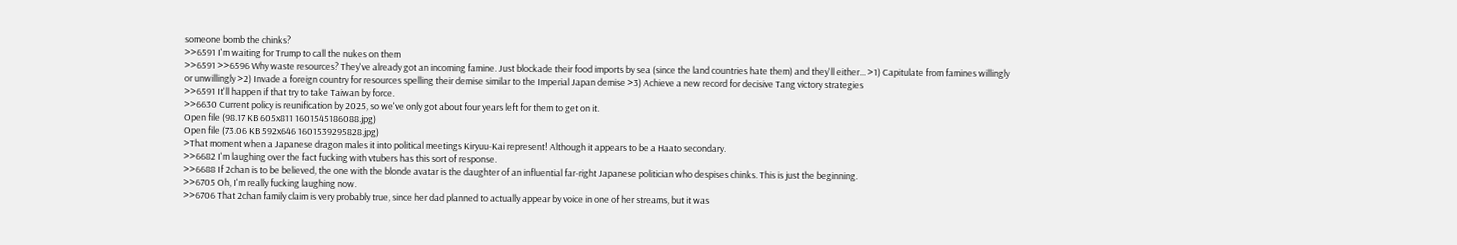someone bomb the chinks?
>>6591 I'm waiting for Trump to call the nukes on them
>>6591 >>6596 Why waste resources? They've already got an incoming famine. Just blockade their food imports by sea (since the land countries hate them) and they'll either... >1) Capitulate from famines willingly or unwillingly >2) Invade a foreign country for resources spelling their demise similar to the Imperial Japan demise >3) Achieve a new record for decisive Tang victory strategies
>>6591 It'll happen if that try to take Taiwan by force.
>>6630 Current policy is reunification by 2025, so we've only got about four years left for them to get on it.
Open file (98.17 KB 605x811 1601545186088.jpg)
Open file (73.06 KB 592x646 1601539295828.jpg)
>That moment when a Japanese dragon males it into political meetings Kiryuu-Kai represent! Although it appears to be a Haato secondary.
>>6682 I'm laughing over the fact fucking with vtubers has this sort of response.
>>6688 If 2chan is to be believed, the one with the blonde avatar is the daughter of an influential far-right Japanese politician who despises chinks. This is just the beginning.
>>6705 Oh, I'm really fucking laughing now.
>>6706 That 2chan family claim is very probably true, since her dad planned to actually appear by voice in one of her streams, but it was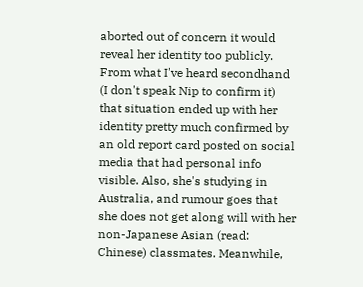aborted out of concern it would reveal her identity too publicly. From what I've heard secondhand (I don't speak Nip to confirm it) that situation ended up with her identity pretty much confirmed by an old report card posted on social media that had personal info visible. Also, she's studying in Australia, and rumour goes that she does not get along will with her non-Japanese Asian (read: Chinese) classmates. Meanwhile,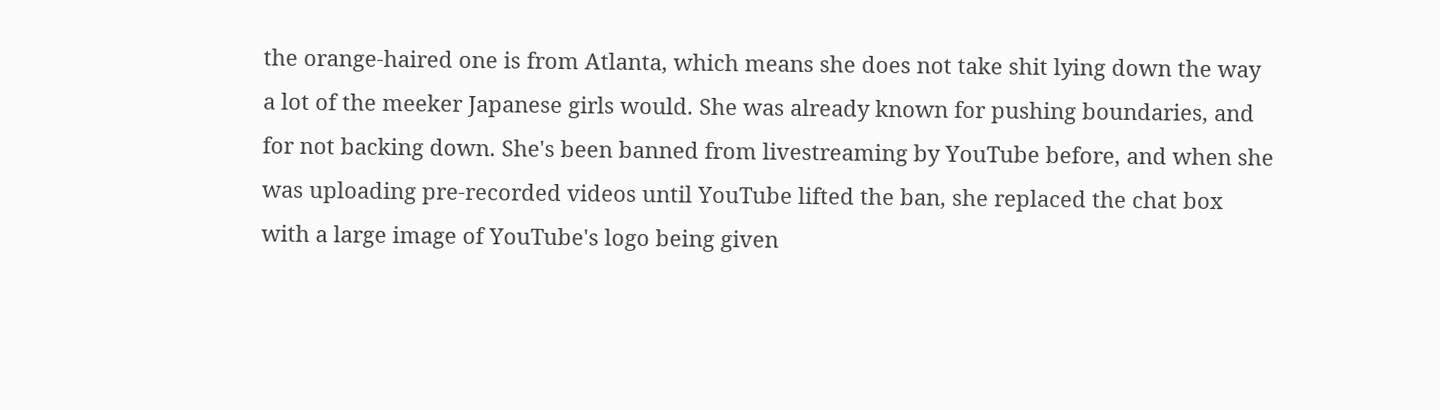the orange-haired one is from Atlanta, which means she does not take shit lying down the way a lot of the meeker Japanese girls would. She was already known for pushing boundaries, and for not backing down. She's been banned from livestreaming by YouTube before, and when she was uploading pre-recorded videos until YouTube lifted the ban, she replaced the chat box with a large image of YouTube's logo being given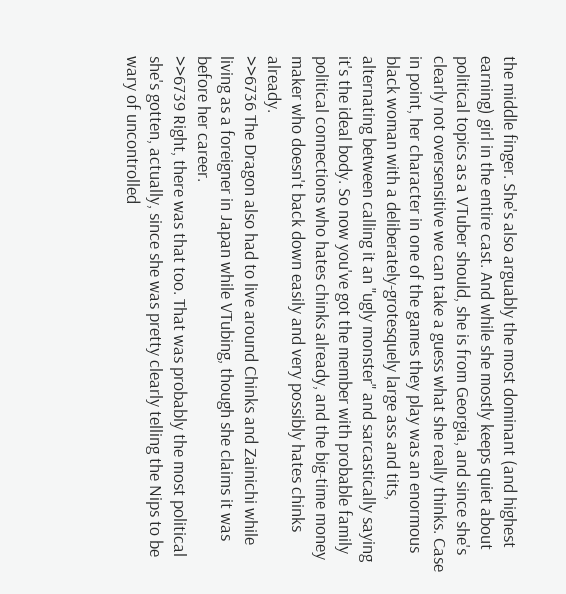the middle finger. She's also arguably the most dominant (and highest earning) girl in the entire cast. And while she mostly keeps quiet about political topics as a VTuber should, she is from Georgia, and since she's clearly not oversensitive we can take a guess what she really thinks. Case in point, her character in one of the games they play was an enormous black woman with a deliberately-grotesquely large ass and tits, alternating between calling it an "ugly monster" and sarcastically saying it's the ideal body. So now you've got the member with probable family political connections who hates chinks already, and the big-time money maker who doesn't back down easily and very possibly hates chinks already.
>>6736 The Dragon also had to live around Chinks and Zainichi while living as a foreigner in Japan while VTubing, though she claims it was before her career.
>>6739 Right, there was that too. That was probably the most political she's gotten, actually, since she was pretty clearly telling the Nips to be wary of uncontrolled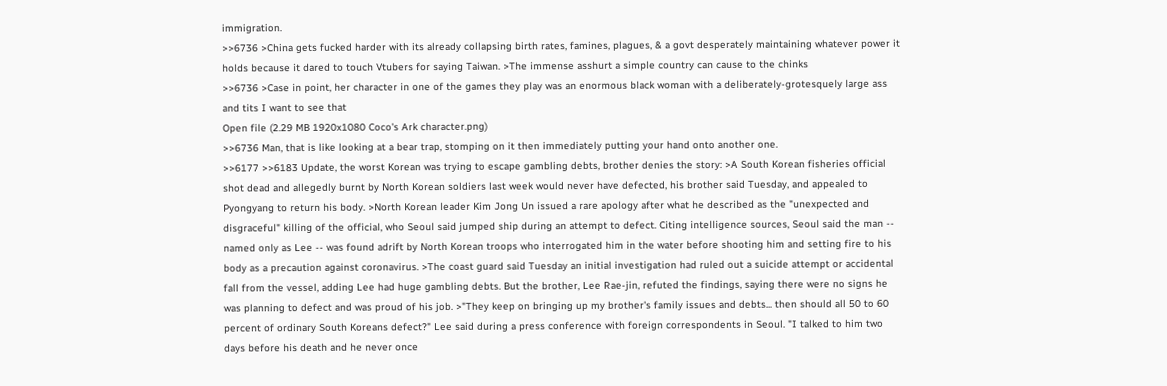immigration.
>>6736 >China gets fucked harder with its already collapsing birth rates, famines, plagues, & a govt desperately maintaining whatever power it holds because it dared to touch Vtubers for saying Taiwan. >The immense asshurt a simple country can cause to the chinks
>>6736 >Case in point, her character in one of the games they play was an enormous black woman with a deliberately-grotesquely large ass and tits I want to see that
Open file (2.29 MB 1920x1080 Coco's Ark character.png)
>>6736 Man, that is like looking at a bear trap, stomping on it then immediately putting your hand onto another one.
>>6177 >>6183 Update, the worst Korean was trying to escape gambling debts, brother denies the story: >A South Korean fisheries official shot dead and allegedly burnt by North Korean soldiers last week would never have defected, his brother said Tuesday, and appealed to Pyongyang to return his body. >North Korean leader Kim Jong Un issued a rare apology after what he described as the "unexpected and disgraceful" killing of the official, who Seoul said jumped ship during an attempt to defect. Citing intelligence sources, Seoul said the man -- named only as Lee -- was found adrift by North Korean troops who interrogated him in the water before shooting him and setting fire to his body as a precaution against coronavirus. >The coast guard said Tuesday an initial investigation had ruled out a suicide attempt or accidental fall from the vessel, adding Lee had huge gambling debts. But the brother, Lee Rae-jin, refuted the findings, saying there were no signs he was planning to defect and was proud of his job. >"They keep on bringing up my brother's family issues and debts... then should all 50 to 60 percent of ordinary South Koreans defect?" Lee said during a press conference with foreign correspondents in Seoul. "I talked to him two days before his death and he never once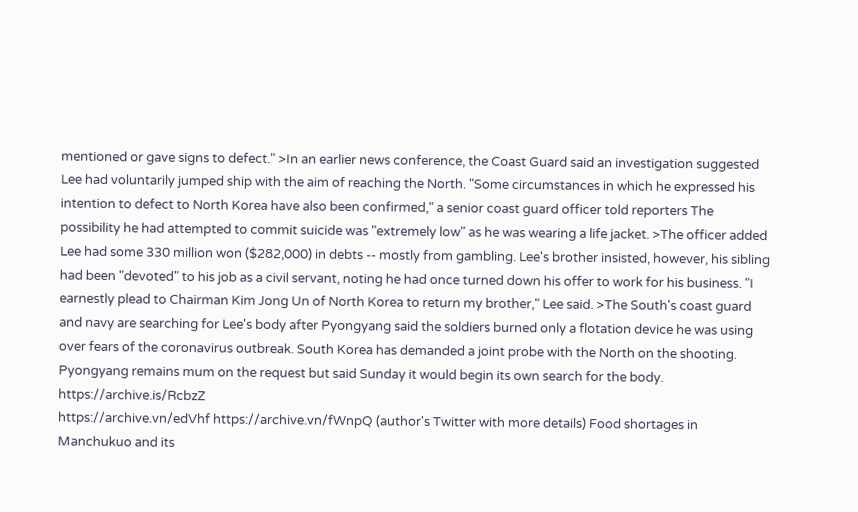mentioned or gave signs to defect." >In an earlier news conference, the Coast Guard said an investigation suggested Lee had voluntarily jumped ship with the aim of reaching the North. "Some circumstances in which he expressed his intention to defect to North Korea have also been confirmed," a senior coast guard officer told reporters The possibility he had attempted to commit suicide was "extremely low" as he was wearing a life jacket. >The officer added Lee had some 330 million won ($282,000) in debts -- mostly from gambling. Lee's brother insisted, however, his sibling had been "devoted" to his job as a civil servant, noting he had once turned down his offer to work for his business. "I earnestly plead to Chairman Kim Jong Un of North Korea to return my brother," Lee said. >The South's coast guard and navy are searching for Lee's body after Pyongyang said the soldiers burned only a flotation device he was using over fears of the coronavirus outbreak. South Korea has demanded a joint probe with the North on the shooting. Pyongyang remains mum on the request but said Sunday it would begin its own search for the body. https://archive.is/RcbzZ
https://archive.vn/edVhf https://archive.vn/fWnpQ (author's Twitter with more details) Food shortages in Manchukuo and its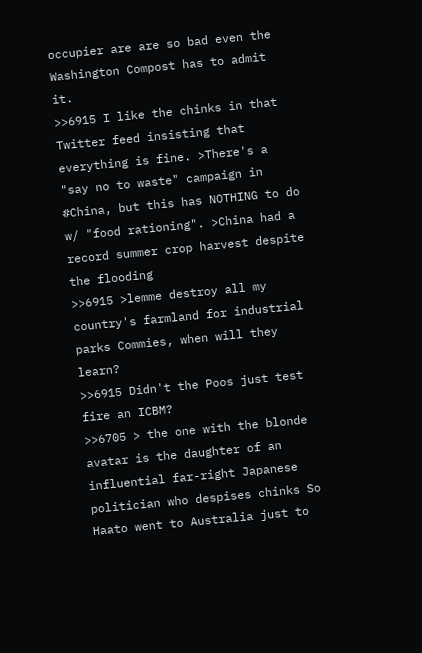occupier are are so bad even the Washington Compost has to admit it.
>>6915 I like the chinks in that Twitter feed insisting that everything is fine. >There's a "say no to waste" campaign in #China, but this has NOTHING to do w/ "food rationing". >China had a record summer crop harvest despite the flooding
>>6915 >lemme destroy all my country's farmland for industrial parks Commies, when will they learn?
>>6915 Didn't the Poos just test fire an ICBM?
>>6705 > the one with the blonde avatar is the daughter of an influential far-right Japanese politician who despises chinks So Haato went to Australia just to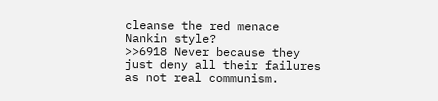cleanse the red menace Nankin style?
>>6918 Never because they just deny all their failures as not real communism.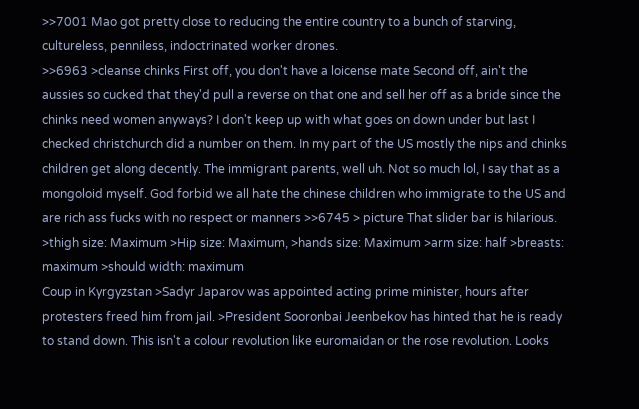>>7001 Mao got pretty close to reducing the entire country to a bunch of starving, cultureless, penniless, indoctrinated worker drones.
>>6963 >cleanse chinks First off, you don't have a loicense mate Second off, ain't the aussies so cucked that they'd pull a reverse on that one and sell her off as a bride since the chinks need women anyways? I don't keep up with what goes on down under but last I checked christchurch did a number on them. In my part of the US mostly the nips and chinks children get along decently. The immigrant parents, well uh. Not so much lol, I say that as a mongoloid myself. God forbid we all hate the chinese children who immigrate to the US and are rich ass fucks with no respect or manners >>6745 > picture That slider bar is hilarious. >thigh size: Maximum >Hip size: Maximum, >hands size: Maximum >arm size: half >breasts: maximum >should width: maximum
Coup in Kyrgyzstan >Sadyr Japarov was appointed acting prime minister, hours after protesters freed him from jail. >President Sooronbai Jeenbekov has hinted that he is ready to stand down. This isn't a colour revolution like euromaidan or the rose revolution. Looks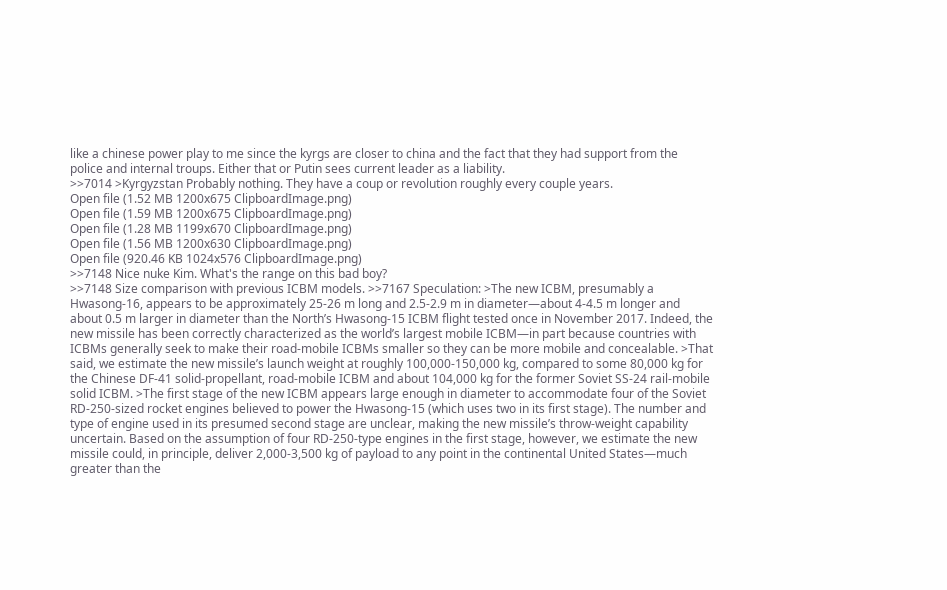like a chinese power play to me since the kyrgs are closer to china and the fact that they had support from the police and internal troups. Either that or Putin sees current leader as a liability.
>>7014 >Kyrgyzstan Probably nothing. They have a coup or revolution roughly every couple years.
Open file (1.52 MB 1200x675 ClipboardImage.png)
Open file (1.59 MB 1200x675 ClipboardImage.png)
Open file (1.28 MB 1199x670 ClipboardImage.png)
Open file (1.56 MB 1200x630 ClipboardImage.png)
Open file (920.46 KB 1024x576 ClipboardImage.png)
>>7148 Nice nuke Kim. What's the range on this bad boy?
>>7148 Size comparison with previous ICBM models. >>7167 Speculation: >The new ICBM, presumably a Hwasong-16, appears to be approximately 25-26 m long and 2.5-2.9 m in diameter—about 4-4.5 m longer and about 0.5 m larger in diameter than the North’s Hwasong-15 ICBM flight tested once in November 2017. Indeed, the new missile has been correctly characterized as the world’s largest mobile ICBM—in part because countries with ICBMs generally seek to make their road-mobile ICBMs smaller so they can be more mobile and concealable. >That said, we estimate the new missile’s launch weight at roughly 100,000-150,000 kg, compared to some 80,000 kg for the Chinese DF-41 solid-propellant, road-mobile ICBM and about 104,000 kg for the former Soviet SS-24 rail-mobile solid ICBM. >The first stage of the new ICBM appears large enough in diameter to accommodate four of the Soviet RD-250-sized rocket engines believed to power the Hwasong-15 (which uses two in its first stage). The number and type of engine used in its presumed second stage are unclear, making the new missile’s throw-weight capability uncertain. Based on the assumption of four RD-250-type engines in the first stage, however, we estimate the new missile could, in principle, deliver 2,000-3,500 kg of payload to any point in the continental United States—much greater than the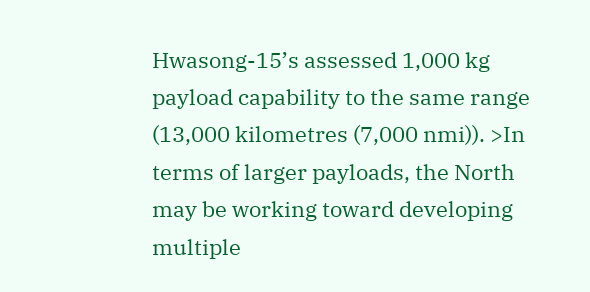Hwasong-15’s assessed 1,000 kg payload capability to the same range (13,000 kilometres (7,000 nmi)). >In terms of larger payloads, the North may be working toward developing multiple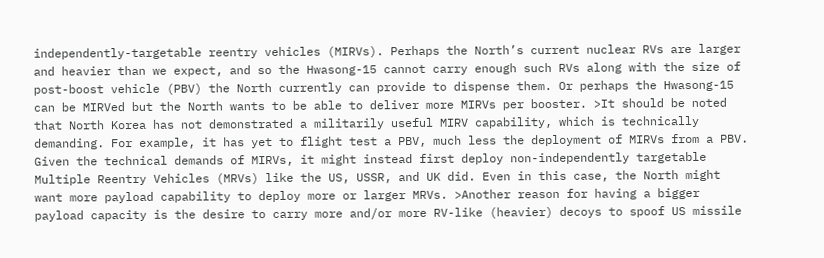independently-targetable reentry vehicles (MIRVs). Perhaps the North’s current nuclear RVs are larger and heavier than we expect, and so the Hwasong-15 cannot carry enough such RVs along with the size of post-boost vehicle (PBV) the North currently can provide to dispense them. Or perhaps the Hwasong-15 can be MIRVed but the North wants to be able to deliver more MIRVs per booster. >It should be noted that North Korea has not demonstrated a militarily useful MIRV capability, which is technically demanding. For example, it has yet to flight test a PBV, much less the deployment of MIRVs from a PBV. Given the technical demands of MIRVs, it might instead first deploy non-independently targetable Multiple Reentry Vehicles (MRVs) like the US, USSR, and UK did. Even in this case, the North might want more payload capability to deploy more or larger MRVs. >Another reason for having a bigger payload capacity is the desire to carry more and/or more RV-like (heavier) decoys to spoof US missile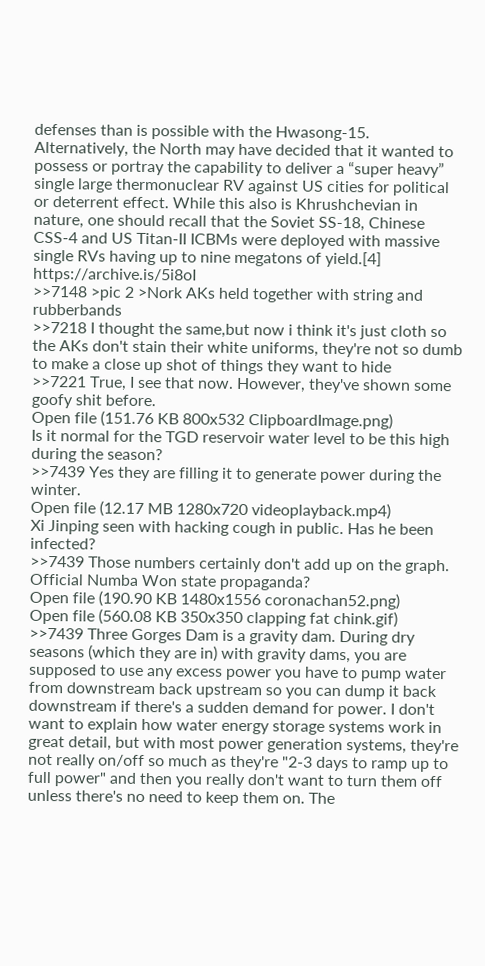defenses than is possible with the Hwasong-15. Alternatively, the North may have decided that it wanted to possess or portray the capability to deliver a “super heavy” single large thermonuclear RV against US cities for political or deterrent effect. While this also is Khrushchevian in nature, one should recall that the Soviet SS-18, Chinese CSS-4 and US Titan-II ICBMs were deployed with massive single RVs having up to nine megatons of yield.[4] https://archive.is/5i8oI
>>7148 >pic 2 >Nork AKs held together with string and rubberbands
>>7218 I thought the same,but now i think it's just cloth so the AKs don't stain their white uniforms, they're not so dumb to make a close up shot of things they want to hide
>>7221 True, I see that now. However, they've shown some goofy shit before.
Open file (151.76 KB 800x532 ClipboardImage.png)
Is it normal for the TGD reservoir water level to be this high during the season?
>>7439 Yes they are filling it to generate power during the winter.
Open file (12.17 MB 1280x720 videoplayback.mp4)
Xi Jinping seen with hacking cough in public. Has he been infected?
>>7439 Those numbers certainly don't add up on the graph. Official Numba Won state propaganda?
Open file (190.90 KB 1480x1556 coronachan52.png)
Open file (560.08 KB 350x350 clapping fat chink.gif)
>>7439 Three Gorges Dam is a gravity dam. During dry seasons (which they are in) with gravity dams, you are supposed to use any excess power you have to pump water from downstream back upstream so you can dump it back downstream if there's a sudden demand for power. I don't want to explain how water energy storage systems work in great detail, but with most power generation systems, they're not really on/off so much as they're "2-3 days to ramp up to full power" and then you really don't want to turn them off unless there's no need to keep them on. The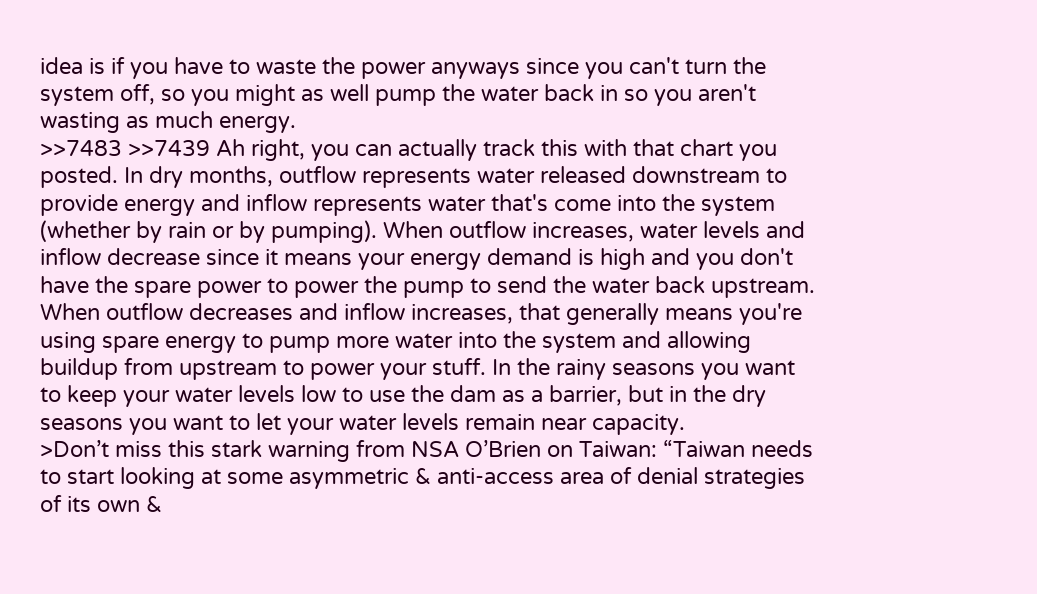idea is if you have to waste the power anyways since you can't turn the system off, so you might as well pump the water back in so you aren't wasting as much energy.
>>7483 >>7439 Ah right, you can actually track this with that chart you posted. In dry months, outflow represents water released downstream to provide energy and inflow represents water that's come into the system (whether by rain or by pumping). When outflow increases, water levels and inflow decrease since it means your energy demand is high and you don't have the spare power to power the pump to send the water back upstream. When outflow decreases and inflow increases, that generally means you're using spare energy to pump more water into the system and allowing buildup from upstream to power your stuff. In the rainy seasons you want to keep your water levels low to use the dam as a barrier, but in the dry seasons you want to let your water levels remain near capacity.
>Don’t miss this stark warning from NSA O’Brien on Taiwan: “Taiwan needs to start looking at some asymmetric & anti-access area of denial strategies of its own &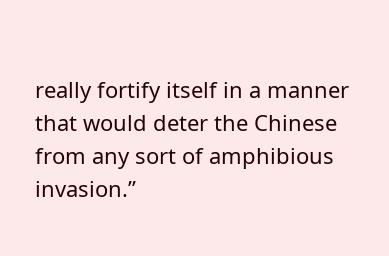really fortify itself in a manner that would deter the Chinese from any sort of amphibious invasion.”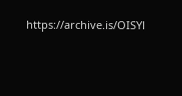https://archive.is/OISYl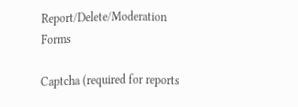Report/Delete/Moderation Forms

Captcha (required for reports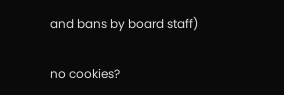and bans by board staff)

no cookies?